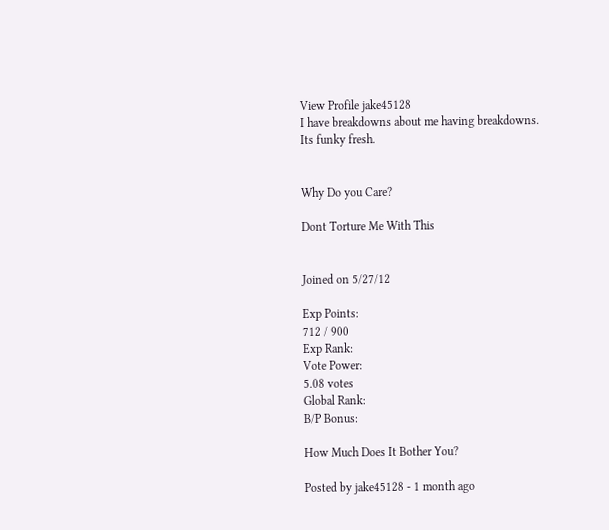View Profile jake45128
I have breakdowns about me having breakdowns. Its funky fresh.


Why Do you Care?

Dont Torture Me With This


Joined on 5/27/12

Exp Points:
712 / 900
Exp Rank:
Vote Power:
5.08 votes
Global Rank:
B/P Bonus:

How Much Does It Bother You?

Posted by jake45128 - 1 month ago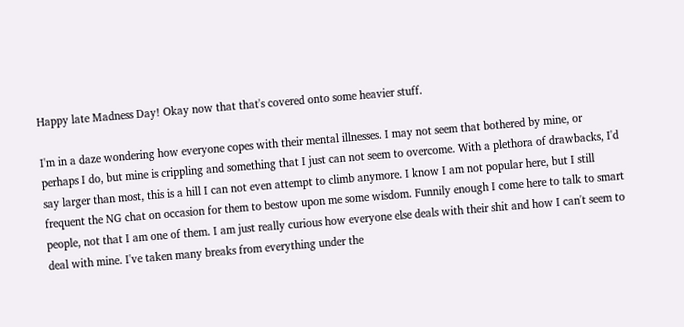Happy late Madness Day! Okay now that that's covered onto some heavier stuff.

I'm in a daze wondering how everyone copes with their mental illnesses. I may not seem that bothered by mine, or perhaps I do, but mine is crippling and something that I just can not seem to overcome. With a plethora of drawbacks, I'd say larger than most, this is a hill I can not even attempt to climb anymore. I know I am not popular here, but I still frequent the NG chat on occasion for them to bestow upon me some wisdom. Funnily enough I come here to talk to smart people, not that I am one of them. I am just really curious how everyone else deals with their shit and how I can't seem to deal with mine. I've taken many breaks from everything under the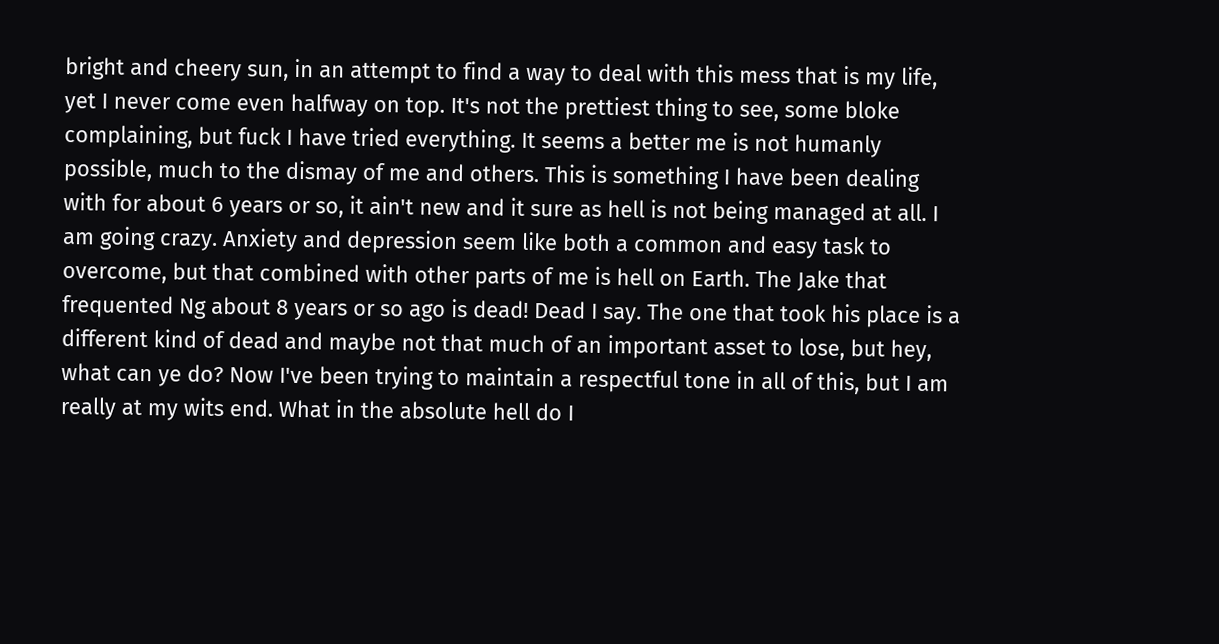bright and cheery sun, in an attempt to find a way to deal with this mess that is my life, yet I never come even halfway on top. It's not the prettiest thing to see, some bloke complaining, but fuck I have tried everything. It seems a better me is not humanly possible, much to the dismay of me and others. This is something I have been dealing with for about 6 years or so, it ain't new and it sure as hell is not being managed at all. I am going crazy. Anxiety and depression seem like both a common and easy task to overcome, but that combined with other parts of me is hell on Earth. The Jake that frequented Ng about 8 years or so ago is dead! Dead I say. The one that took his place is a different kind of dead and maybe not that much of an important asset to lose, but hey, what can ye do? Now I've been trying to maintain a respectful tone in all of this, but I am really at my wits end. What in the absolute hell do I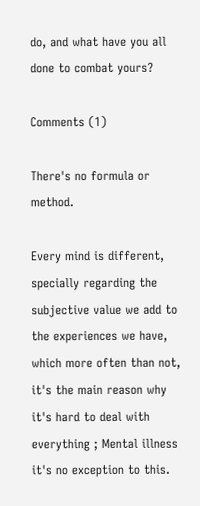do, and what have you all done to combat yours?

Comments (1)

There's no formula or method.

Every mind is different, specially regarding the subjective value we add to the experiences we have, which more often than not, it's the main reason why it's hard to deal with everything ; Mental illness it's no exception to this.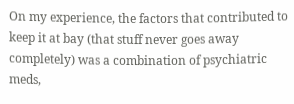On my experience, the factors that contributed to keep it at bay (that stuff never goes away completely) was a combination of psychiatric meds,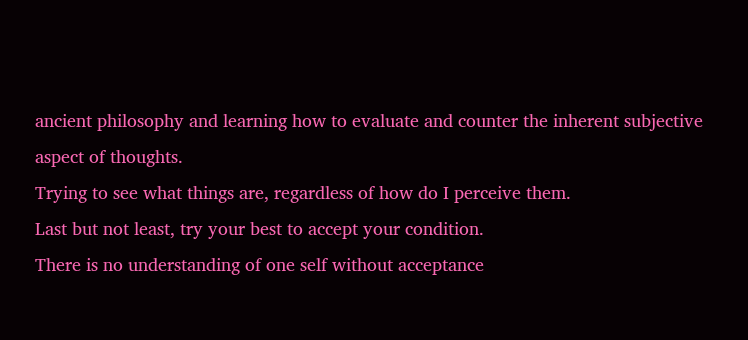ancient philosophy and learning how to evaluate and counter the inherent subjective aspect of thoughts.
Trying to see what things are, regardless of how do I perceive them.
Last but not least, try your best to accept your condition.
There is no understanding of one self without acceptance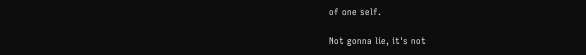of one self.

Not gonna lie, it's not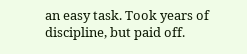an easy task. Took years of discipline, but paid off.